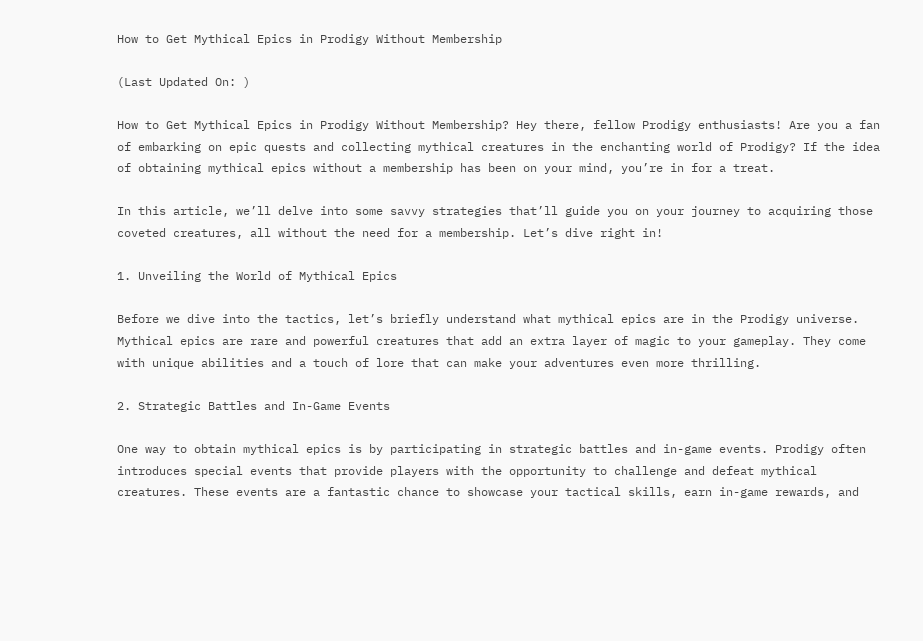How to Get Mythical Epics in Prodigy Without Membership

(Last Updated On: )

How to Get Mythical Epics in Prodigy Without Membership? Hey there, fellow Prodigy enthusiasts! Are you a fan of embarking on epic quests and collecting mythical creatures in the enchanting world of Prodigy? If the idea of obtaining mythical epics without a membership has been on your mind, you’re in for a treat.

In this article, we’ll delve into some savvy strategies that’ll guide you on your journey to acquiring those coveted creatures, all without the need for a membership. Let’s dive right in!

1. Unveiling the World of Mythical Epics

Before we dive into the tactics, let’s briefly understand what mythical epics are in the Prodigy universe. Mythical epics are rare and powerful creatures that add an extra layer of magic to your gameplay. They come with unique abilities and a touch of lore that can make your adventures even more thrilling.

2. Strategic Battles and In-Game Events

One way to obtain mythical epics is by participating in strategic battles and in-game events. Prodigy often introduces special events that provide players with the opportunity to challenge and defeat mythical creatures. These events are a fantastic chance to showcase your tactical skills, earn in-game rewards, and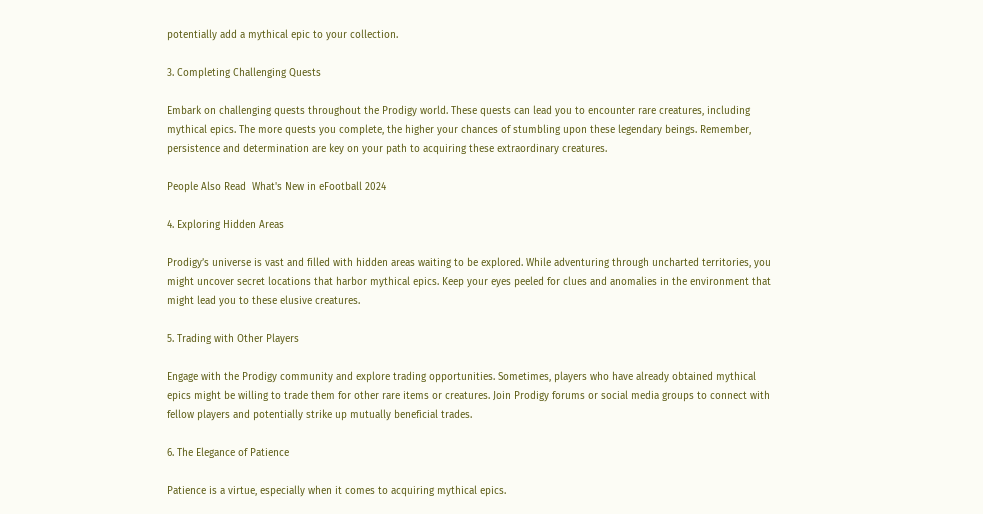potentially add a mythical epic to your collection.

3. Completing Challenging Quests

Embark on challenging quests throughout the Prodigy world. These quests can lead you to encounter rare creatures, including mythical epics. The more quests you complete, the higher your chances of stumbling upon these legendary beings. Remember, persistence and determination are key on your path to acquiring these extraordinary creatures.

People Also Read  What's New in eFootball 2024

4. Exploring Hidden Areas

Prodigy’s universe is vast and filled with hidden areas waiting to be explored. While adventuring through uncharted territories, you might uncover secret locations that harbor mythical epics. Keep your eyes peeled for clues and anomalies in the environment that might lead you to these elusive creatures.

5. Trading with Other Players

Engage with the Prodigy community and explore trading opportunities. Sometimes, players who have already obtained mythical epics might be willing to trade them for other rare items or creatures. Join Prodigy forums or social media groups to connect with fellow players and potentially strike up mutually beneficial trades.

6. The Elegance of Patience

Patience is a virtue, especially when it comes to acquiring mythical epics.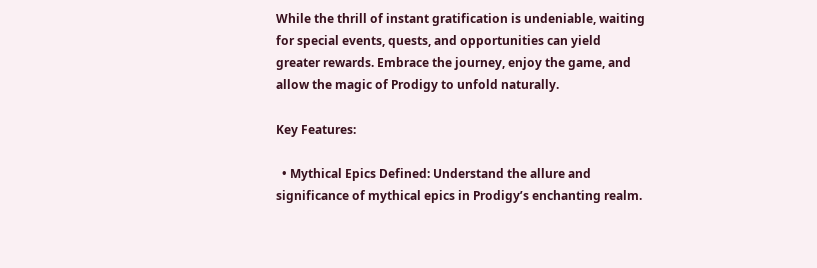While the thrill of instant gratification is undeniable, waiting for special events, quests, and opportunities can yield greater rewards. Embrace the journey, enjoy the game, and allow the magic of Prodigy to unfold naturally.

Key Features:

  • Mythical Epics Defined: Understand the allure and significance of mythical epics in Prodigy’s enchanting realm.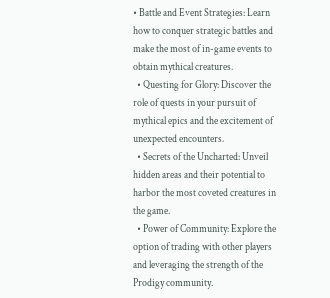• Battle and Event Strategies: Learn how to conquer strategic battles and make the most of in-game events to obtain mythical creatures.
  • Questing for Glory: Discover the role of quests in your pursuit of mythical epics and the excitement of unexpected encounters.
  • Secrets of the Uncharted: Unveil hidden areas and their potential to harbor the most coveted creatures in the game.
  • Power of Community: Explore the option of trading with other players and leveraging the strength of the Prodigy community.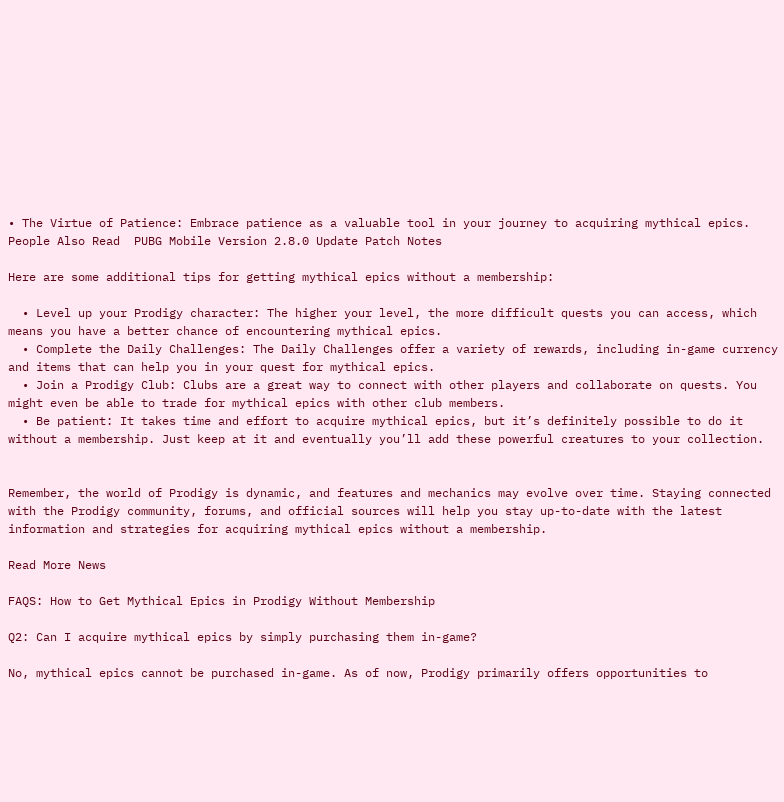• The Virtue of Patience: Embrace patience as a valuable tool in your journey to acquiring mythical epics.
People Also Read  PUBG Mobile Version 2.8.0 Update Patch Notes

Here are some additional tips for getting mythical epics without a membership:

  • Level up your Prodigy character: The higher your level, the more difficult quests you can access, which means you have a better chance of encountering mythical epics.
  • Complete the Daily Challenges: The Daily Challenges offer a variety of rewards, including in-game currency and items that can help you in your quest for mythical epics.
  • Join a Prodigy Club: Clubs are a great way to connect with other players and collaborate on quests. You might even be able to trade for mythical epics with other club members.
  • Be patient: It takes time and effort to acquire mythical epics, but it’s definitely possible to do it without a membership. Just keep at it and eventually you’ll add these powerful creatures to your collection.


Remember, the world of Prodigy is dynamic, and features and mechanics may evolve over time. Staying connected with the Prodigy community, forums, and official sources will help you stay up-to-date with the latest information and strategies for acquiring mythical epics without a membership.

Read More News

FAQS: How to Get Mythical Epics in Prodigy Without Membership

Q2: Can I acquire mythical epics by simply purchasing them in-game?

No, mythical epics cannot be purchased in-game. As of now, Prodigy primarily offers opportunities to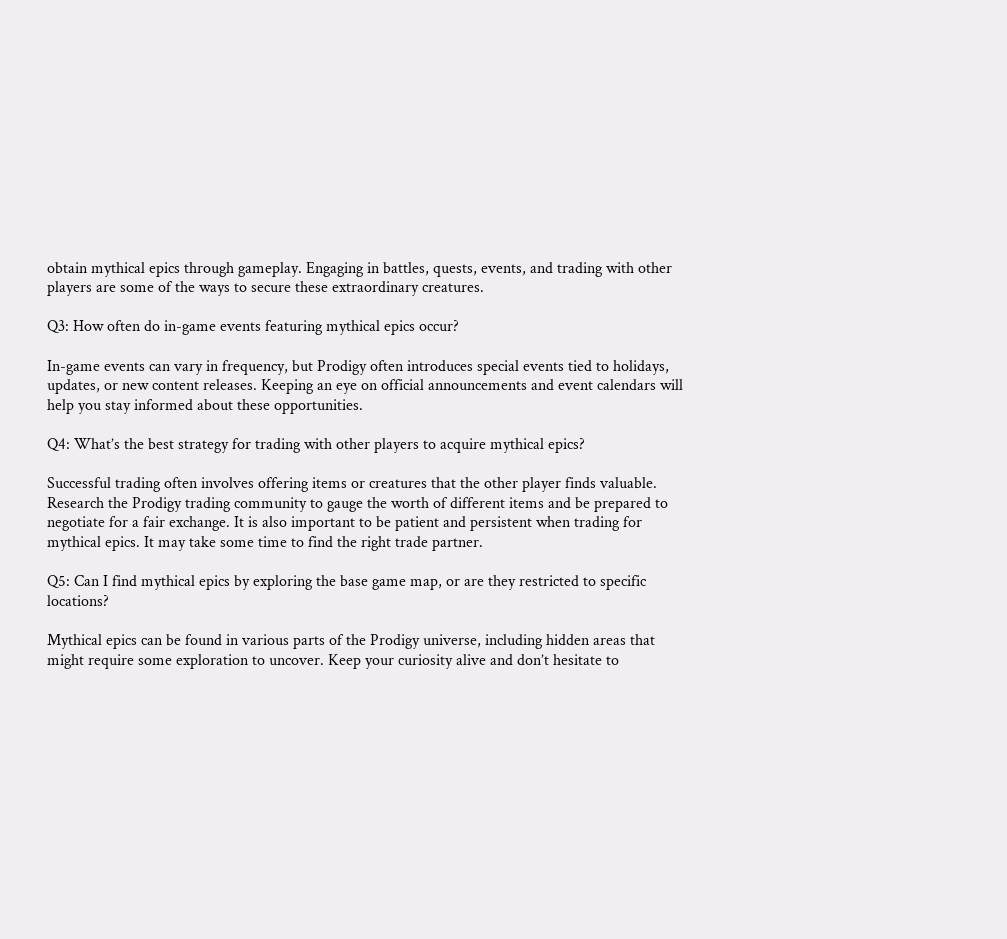obtain mythical epics through gameplay. Engaging in battles, quests, events, and trading with other players are some of the ways to secure these extraordinary creatures.

Q3: How often do in-game events featuring mythical epics occur?

In-game events can vary in frequency, but Prodigy often introduces special events tied to holidays, updates, or new content releases. Keeping an eye on official announcements and event calendars will help you stay informed about these opportunities.

Q4: What’s the best strategy for trading with other players to acquire mythical epics?

Successful trading often involves offering items or creatures that the other player finds valuable. Research the Prodigy trading community to gauge the worth of different items and be prepared to negotiate for a fair exchange. It is also important to be patient and persistent when trading for mythical epics. It may take some time to find the right trade partner.

Q5: Can I find mythical epics by exploring the base game map, or are they restricted to specific locations?

Mythical epics can be found in various parts of the Prodigy universe, including hidden areas that might require some exploration to uncover. Keep your curiosity alive and don’t hesitate to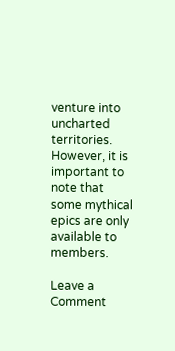venture into uncharted territories. However, it is important to note that some mythical epics are only available to members.

Leave a Comment